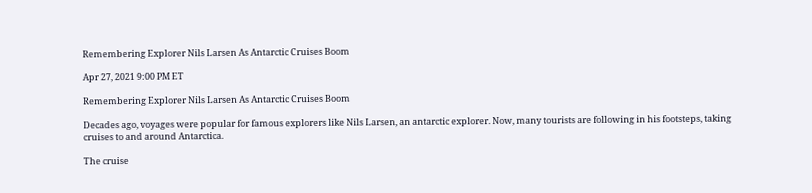Remembering Explorer Nils Larsen As Antarctic Cruises Boom

Apr 27, 2021 9:00 PM ET

Remembering Explorer Nils Larsen As Antarctic Cruises Boom

Decades ago, voyages were popular for famous explorers like Nils Larsen, an antarctic explorer. Now, many tourists are following in his footsteps, taking cruises to and around Antarctica.

The cruise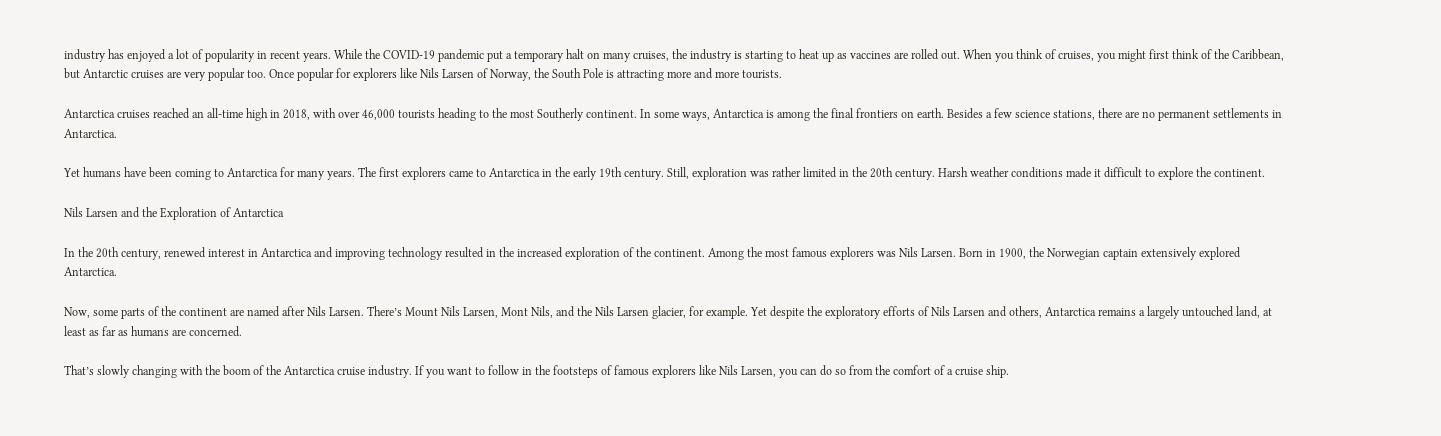industry has enjoyed a lot of popularity in recent years. While the COVID-19 pandemic put a temporary halt on many cruises, the industry is starting to heat up as vaccines are rolled out. When you think of cruises, you might first think of the Caribbean, but Antarctic cruises are very popular too. Once popular for explorers like Nils Larsen of Norway, the South Pole is attracting more and more tourists.

Antarctica cruises reached an all-time high in 2018, with over 46,000 tourists heading to the most Southerly continent. In some ways, Antarctica is among the final frontiers on earth. Besides a few science stations, there are no permanent settlements in Antarctica.

Yet humans have been coming to Antarctica for many years. The first explorers came to Antarctica in the early 19th century. Still, exploration was rather limited in the 20th century. Harsh weather conditions made it difficult to explore the continent.

Nils Larsen and the Exploration of Antarctica

In the 20th century, renewed interest in Antarctica and improving technology resulted in the increased exploration of the continent. Among the most famous explorers was Nils Larsen. Born in 1900, the Norwegian captain extensively explored Antarctica.

Now, some parts of the continent are named after Nils Larsen. There’s Mount Nils Larsen, Mont Nils, and the Nils Larsen glacier, for example. Yet despite the exploratory efforts of Nils Larsen and others, Antarctica remains a largely untouched land, at least as far as humans are concerned.

That’s slowly changing with the boom of the Antarctica cruise industry. If you want to follow in the footsteps of famous explorers like Nils Larsen, you can do so from the comfort of a cruise ship.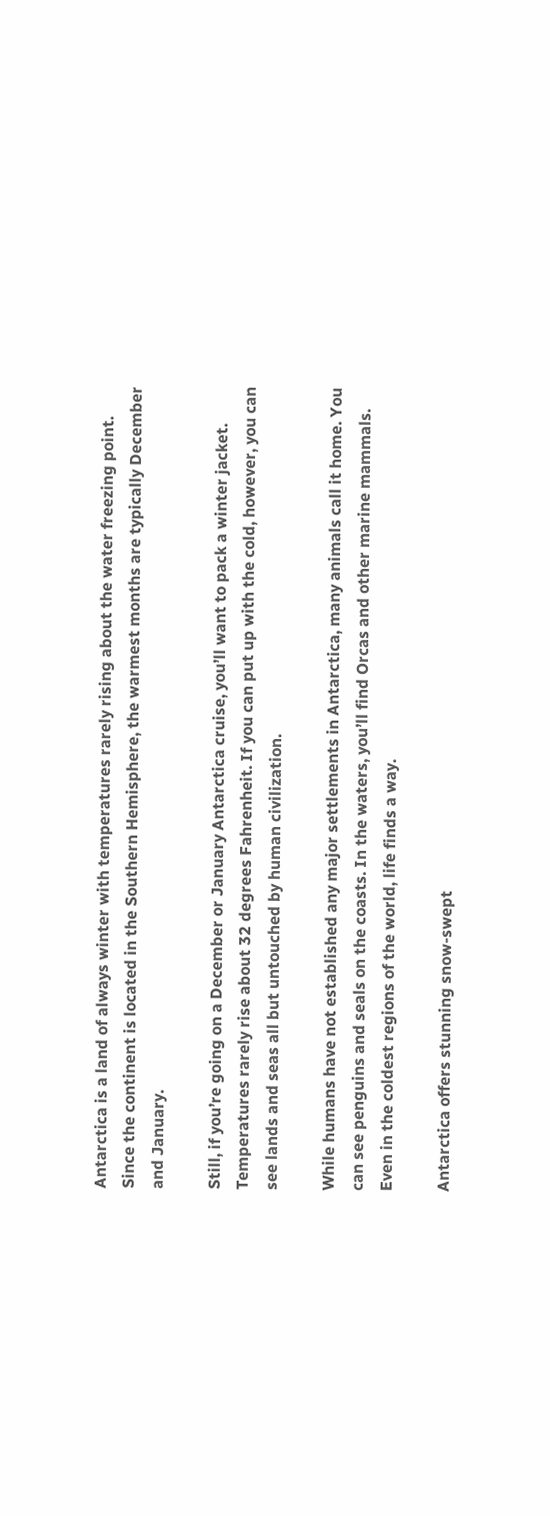Antarctica is a land of always winter with temperatures rarely rising about the water freezing point. Since the continent is located in the Southern Hemisphere, the warmest months are typically December and January.

Still, if you’re going on a December or January Antarctica cruise, you’ll want to pack a winter jacket. Temperatures rarely rise about 32 degrees Fahrenheit. If you can put up with the cold, however, you can see lands and seas all but untouched by human civilization.

While humans have not established any major settlements in Antarctica, many animals call it home. You can see penguins and seals on the coasts. In the waters, you’ll find Orcas and other marine mammals. Even in the coldest regions of the world, life finds a way.

Antarctica offers stunning snow-swept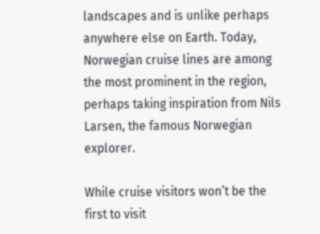landscapes and is unlike perhaps anywhere else on Earth. Today, Norwegian cruise lines are among the most prominent in the region, perhaps taking inspiration from Nils Larsen, the famous Norwegian explorer.

While cruise visitors won’t be the first to visit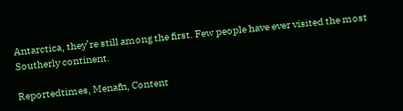Antarctica, they’re still among the first. Few people have ever visited the most Southerly continent.

Reportedtimes, Menafn, Content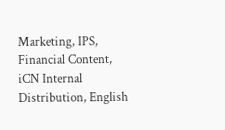Marketing, IPS, Financial Content, iCN Internal Distribution, English